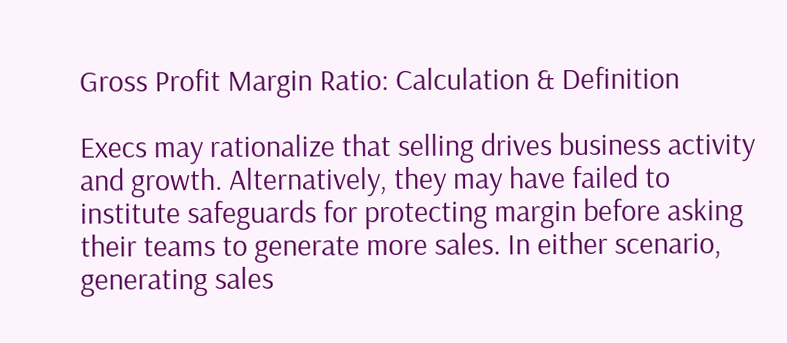Gross Profit Margin Ratio: Calculation & Definition

Execs may rationalize that selling drives business activity and growth. Alternatively, they may have failed to institute safeguards for protecting margin before asking their teams to generate more sales. In either scenario, generating sales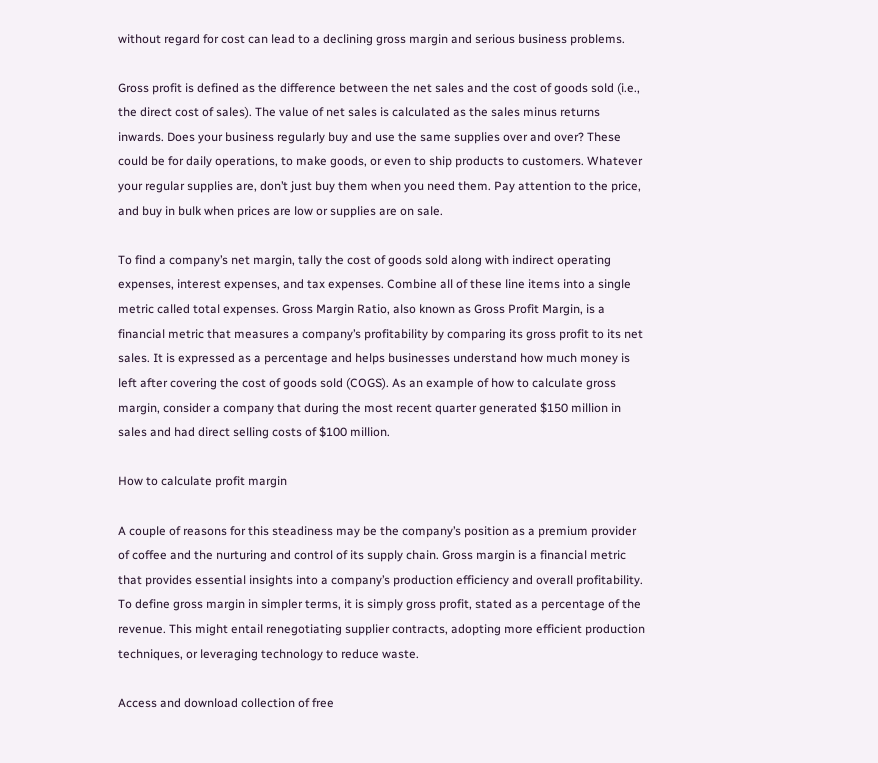without regard for cost can lead to a declining gross margin and serious business problems.

Gross profit is defined as the difference between the net sales and the cost of goods sold (i.e., the direct cost of sales). The value of net sales is calculated as the sales minus returns inwards. Does your business regularly buy and use the same supplies over and over? These could be for daily operations, to make goods, or even to ship products to customers. Whatever your regular supplies are, don’t just buy them when you need them. Pay attention to the price, and buy in bulk when prices are low or supplies are on sale.

To find a company’s net margin, tally the cost of goods sold along with indirect operating expenses, interest expenses, and tax expenses. Combine all of these line items into a single metric called total expenses. Gross Margin Ratio, also known as Gross Profit Margin, is a financial metric that measures a company’s profitability by comparing its gross profit to its net sales. It is expressed as a percentage and helps businesses understand how much money is left after covering the cost of goods sold (COGS). As an example of how to calculate gross margin, consider a company that during the most recent quarter generated $150 million in sales and had direct selling costs of $100 million.

How to calculate profit margin

A couple of reasons for this steadiness may be the company’s position as a premium provider of coffee and the nurturing and control of its supply chain. Gross margin is a financial metric that provides essential insights into a company’s production efficiency and overall profitability. To define gross margin in simpler terms, it is simply gross profit, stated as a percentage of the revenue. This might entail renegotiating supplier contracts, adopting more efficient production techniques, or leveraging technology to reduce waste.

Access and download collection of free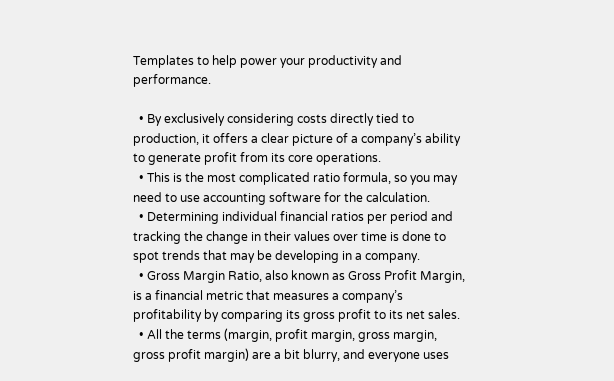Templates to help power your productivity and performance.

  • By exclusively considering costs directly tied to production, it offers a clear picture of a company’s ability to generate profit from its core operations.
  • This is the most complicated ratio formula, so you may need to use accounting software for the calculation.
  • Determining individual financial ratios per period and tracking the change in their values over time is done to spot trends that may be developing in a company.
  • Gross Margin Ratio, also known as Gross Profit Margin, is a financial metric that measures a company’s profitability by comparing its gross profit to its net sales.
  • All the terms (margin, profit margin, gross margin, gross profit margin) are a bit blurry, and everyone uses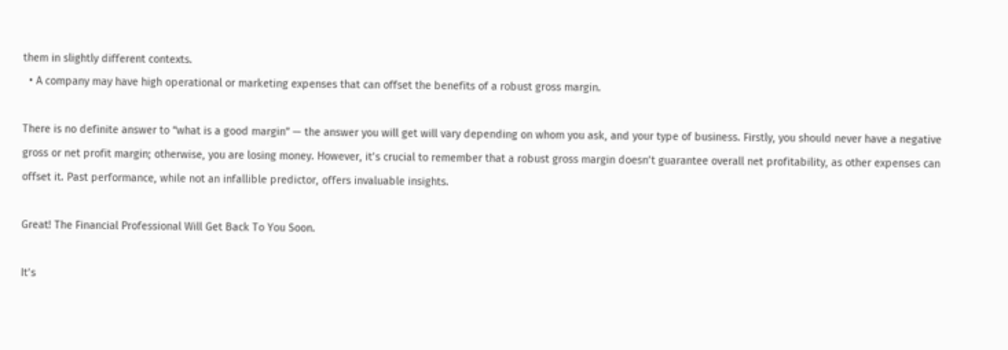them in slightly different contexts.
  • A company may have high operational or marketing expenses that can offset the benefits of a robust gross margin.

There is no definite answer to “what is a good margin” — the answer you will get will vary depending on whom you ask, and your type of business. Firstly, you should never have a negative gross or net profit margin; otherwise, you are losing money. However, it’s crucial to remember that a robust gross margin doesn’t guarantee overall net profitability, as other expenses can offset it. Past performance, while not an infallible predictor, offers invaluable insights.

Great! The Financial Professional Will Get Back To You Soon.

It’s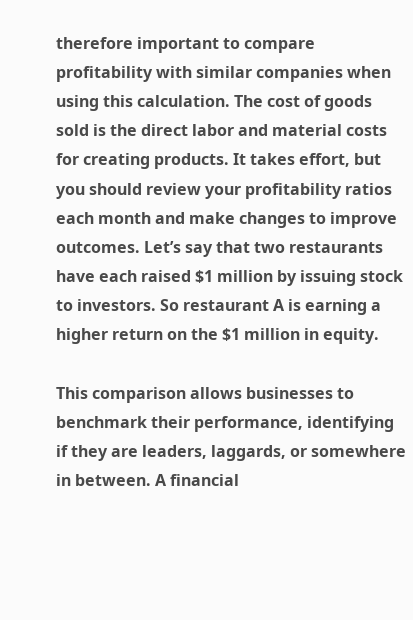therefore important to compare profitability with similar companies when using this calculation. The cost of goods sold is the direct labor and material costs for creating products. It takes effort, but you should review your profitability ratios each month and make changes to improve outcomes. Let’s say that two restaurants have each raised $1 million by issuing stock to investors. So restaurant A is earning a higher return on the $1 million in equity.

This comparison allows businesses to benchmark their performance, identifying if they are leaders, laggards, or somewhere in between. A financial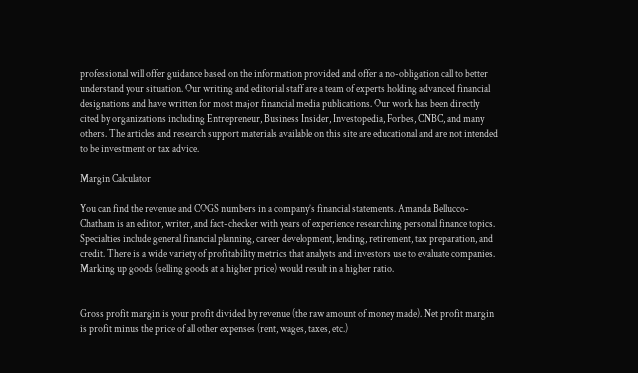professional will offer guidance based on the information provided and offer a no-obligation call to better understand your situation. Our writing and editorial staff are a team of experts holding advanced financial designations and have written for most major financial media publications. Our work has been directly cited by organizations including Entrepreneur, Business Insider, Investopedia, Forbes, CNBC, and many others. The articles and research support materials available on this site are educational and are not intended to be investment or tax advice.

Margin Calculator

You can find the revenue and COGS numbers in a company’s financial statements. Amanda Bellucco-Chatham is an editor, writer, and fact-checker with years of experience researching personal finance topics. Specialties include general financial planning, career development, lending, retirement, tax preparation, and credit. There is a wide variety of profitability metrics that analysts and investors use to evaluate companies. Marking up goods (selling goods at a higher price) would result in a higher ratio.


Gross profit margin is your profit divided by revenue (the raw amount of money made). Net profit margin is profit minus the price of all other expenses (rent, wages, taxes, etc.)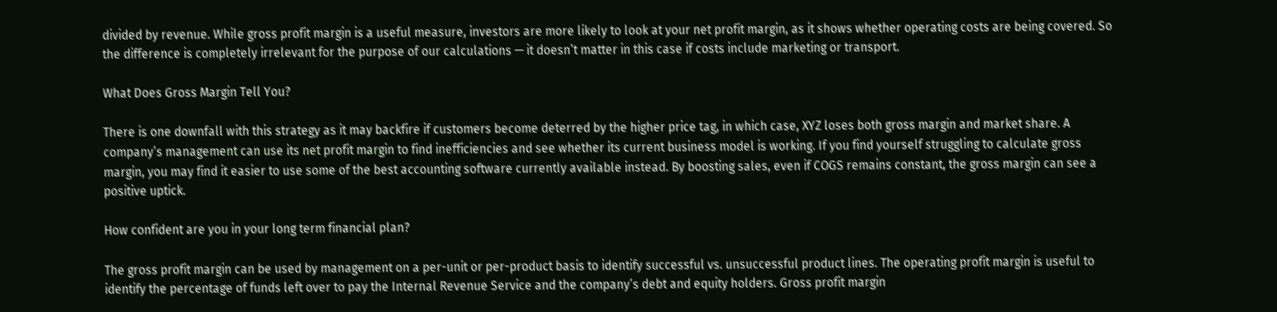divided by revenue. While gross profit margin is a useful measure, investors are more likely to look at your net profit margin, as it shows whether operating costs are being covered. So the difference is completely irrelevant for the purpose of our calculations — it doesn’t matter in this case if costs include marketing or transport.

What Does Gross Margin Tell You?

There is one downfall with this strategy as it may backfire if customers become deterred by the higher price tag, in which case, XYZ loses both gross margin and market share. A company’s management can use its net profit margin to find inefficiencies and see whether its current business model is working. If you find yourself struggling to calculate gross margin, you may find it easier to use some of the best accounting software currently available instead. By boosting sales, even if COGS remains constant, the gross margin can see a positive uptick.

How confident are you in your long term financial plan?

The gross profit margin can be used by management on a per-unit or per-product basis to identify successful vs. unsuccessful product lines. The operating profit margin is useful to identify the percentage of funds left over to pay the Internal Revenue Service and the company’s debt and equity holders. Gross profit margin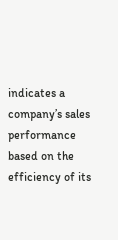indicates a company’s sales performance based on the efficiency of its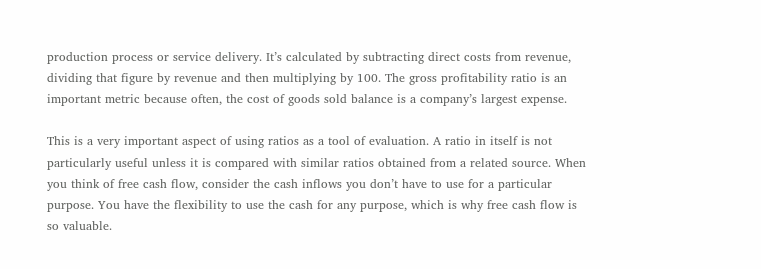production process or service delivery. It’s calculated by subtracting direct costs from revenue, dividing that figure by revenue and then multiplying by 100. The gross profitability ratio is an important metric because often, the cost of goods sold balance is a company’s largest expense.

This is a very important aspect of using ratios as a tool of evaluation. A ratio in itself is not particularly useful unless it is compared with similar ratios obtained from a related source. When you think of free cash flow, consider the cash inflows you don’t have to use for a particular purpose. You have the flexibility to use the cash for any purpose, which is why free cash flow is so valuable.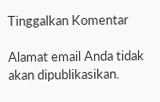Tinggalkan Komentar

Alamat email Anda tidak akan dipublikasikan.